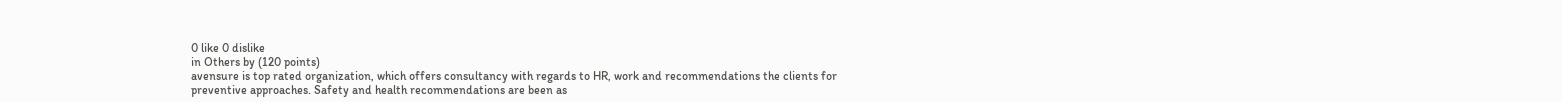0 like 0 dislike
in Others by (120 points)
avensure is top rated organization, which offers consultancy with regards to HR, work and recommendations the clients for preventive approaches. Safety and health recommendations are been as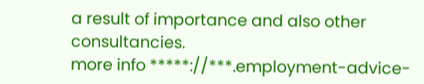a result of importance and also other consultancies.
more info *****://***.employment-advice-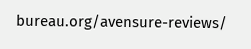bureau.org/avensure-reviews/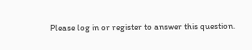Please log in or register to answer this question.